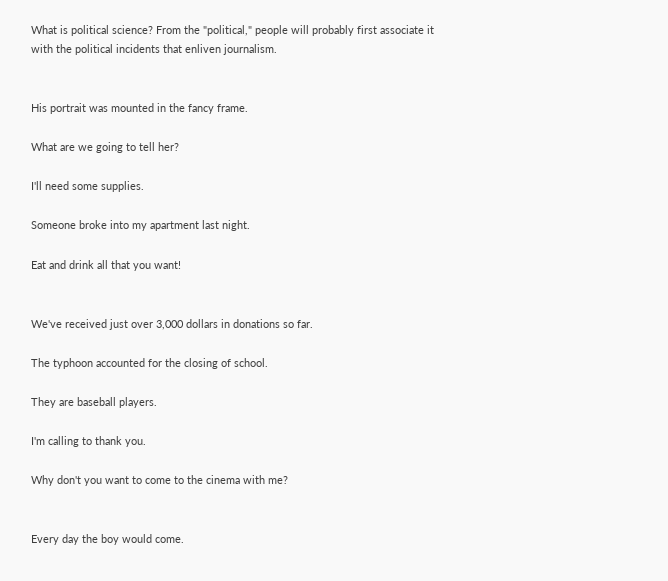What is political science? From the "political," people will probably first associate it with the political incidents that enliven journalism.


His portrait was mounted in the fancy frame.

What are we going to tell her?

I'll need some supplies.

Someone broke into my apartment last night.

Eat and drink all that you want!


We've received just over 3,000 dollars in donations so far.

The typhoon accounted for the closing of school.

They are baseball players.

I'm calling to thank you.

Why don't you want to come to the cinema with me?


Every day the boy would come.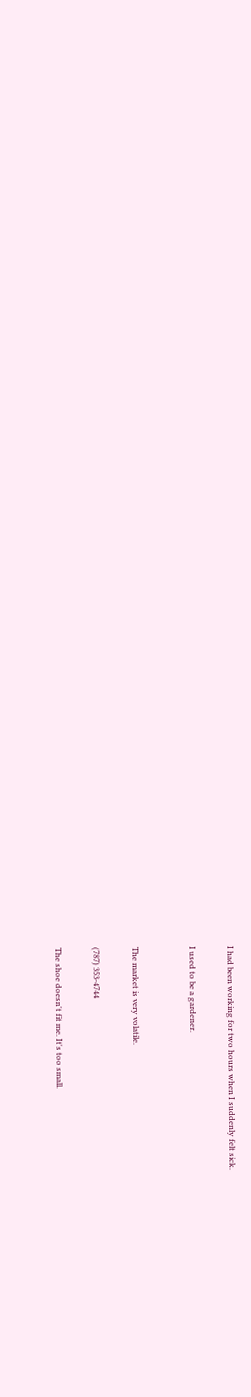I had been working for two hours when I suddenly felt sick.

I used to be a gardener.


The market is very volatile.

(787) 353-4744

The shoe doesn't fit me. It's too small.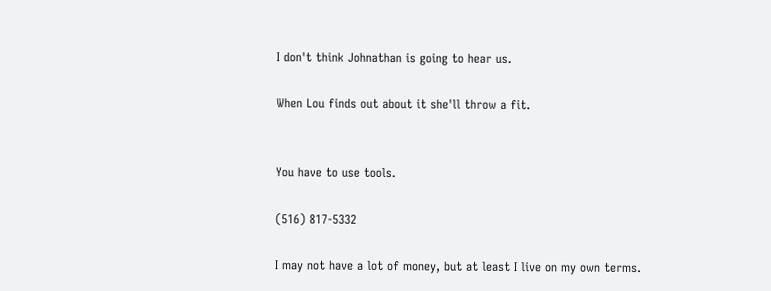I don't think Johnathan is going to hear us.

When Lou finds out about it she'll throw a fit.


You have to use tools.

(516) 817-5332

I may not have a lot of money, but at least I live on my own terms.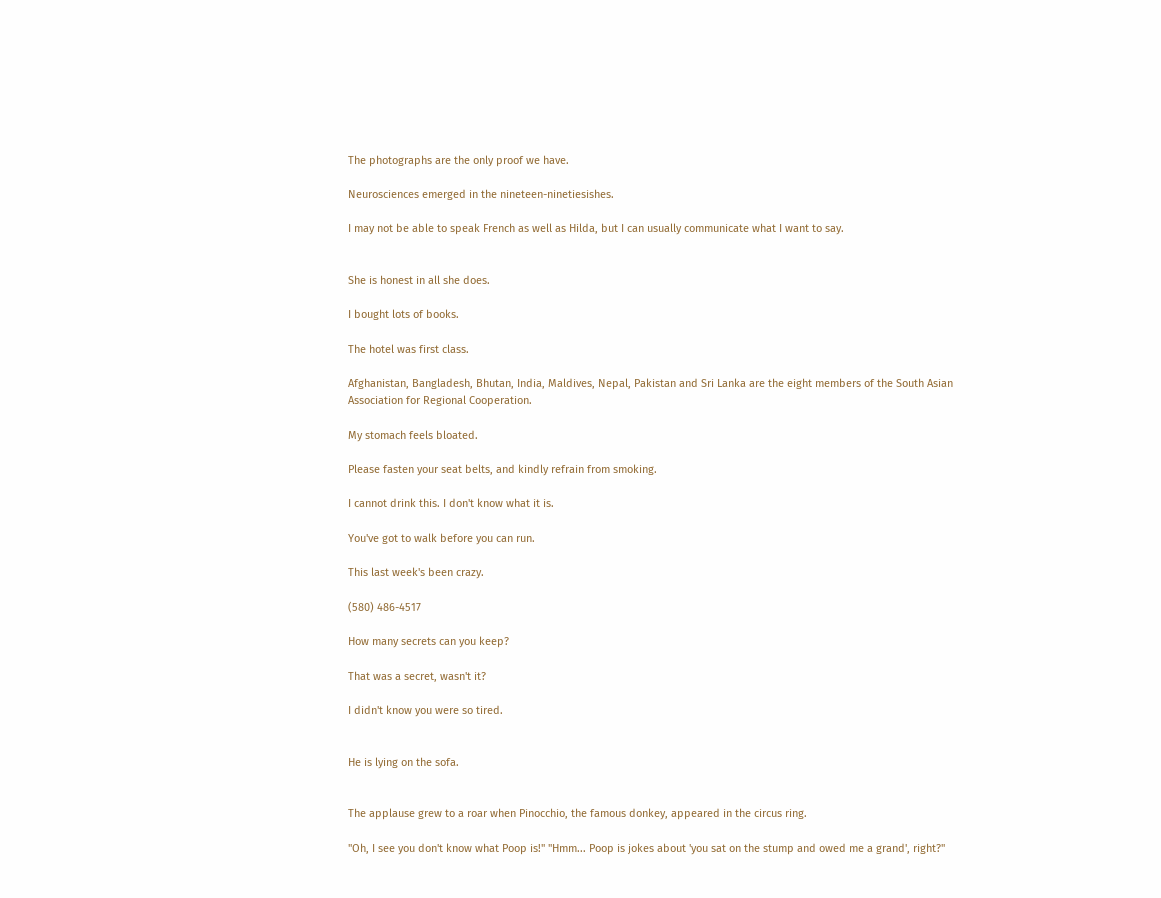The photographs are the only proof we have.

Neurosciences emerged in the nineteen-ninetiesishes.

I may not be able to speak French as well as Hilda, but I can usually communicate what I want to say.


She is honest in all she does.

I bought lots of books.

The hotel was first class.

Afghanistan, Bangladesh, Bhutan, India, Maldives, Nepal, Pakistan and Sri Lanka are the eight members of the South Asian Association for Regional Cooperation.

My stomach feels bloated.

Please fasten your seat belts, and kindly refrain from smoking.

I cannot drink this. I don't know what it is.

You've got to walk before you can run.

This last week's been crazy.

(580) 486-4517

How many secrets can you keep?

That was a secret, wasn't it?

I didn't know you were so tired.


He is lying on the sofa.


The applause grew to a roar when Pinocchio, the famous donkey, appeared in the circus ring.

"Oh, I see you don't know what Poop is!" "Hmm... Poop is jokes about 'you sat on the stump and owed me a grand', right?"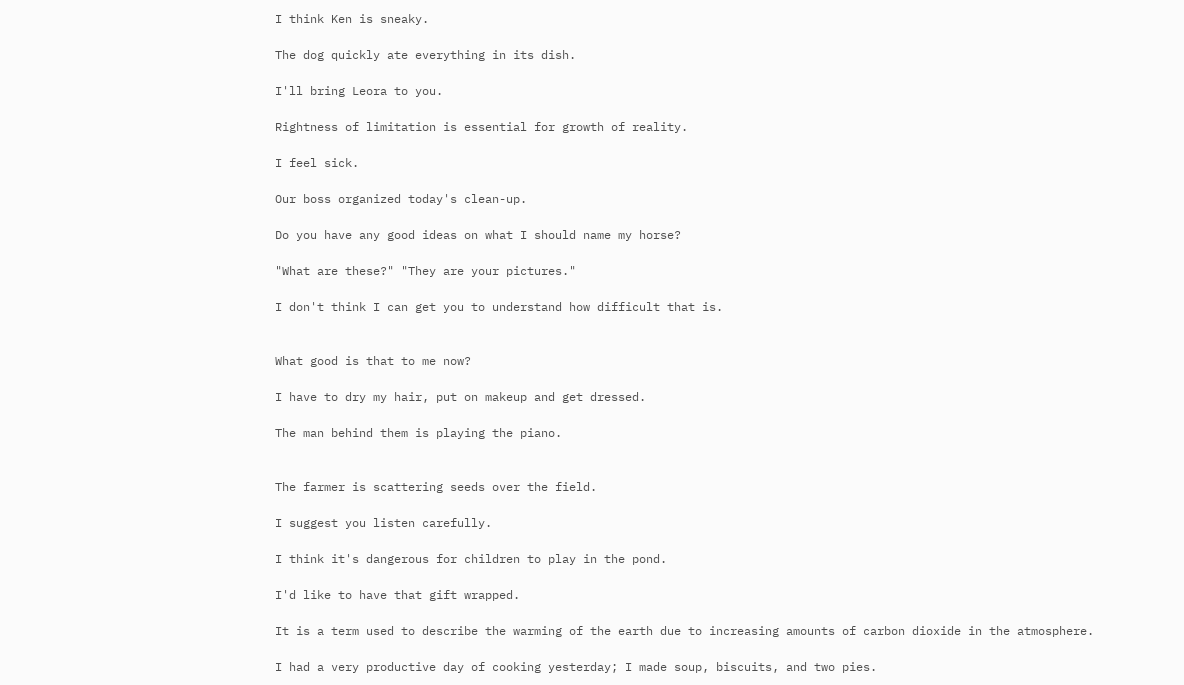I think Ken is sneaky.

The dog quickly ate everything in its dish.

I'll bring Leora to you.

Rightness of limitation is essential for growth of reality.

I feel sick.

Our boss organized today's clean-up.

Do you have any good ideas on what I should name my horse?

"What are these?" "They are your pictures."

I don't think I can get you to understand how difficult that is.


What good is that to me now?

I have to dry my hair, put on makeup and get dressed.

The man behind them is playing the piano.


The farmer is scattering seeds over the field.

I suggest you listen carefully.

I think it's dangerous for children to play in the pond.

I'd like to have that gift wrapped.

It is a term used to describe the warming of the earth due to increasing amounts of carbon dioxide in the atmosphere.

I had a very productive day of cooking yesterday; I made soup, biscuits, and two pies.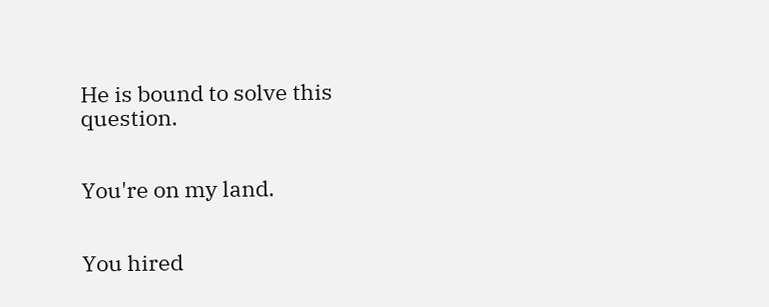He is bound to solve this question.


You're on my land.


You hired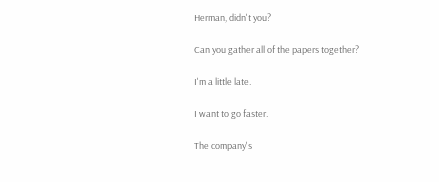Herman, didn't you?

Can you gather all of the papers together?

I'm a little late.

I want to go faster.

The company's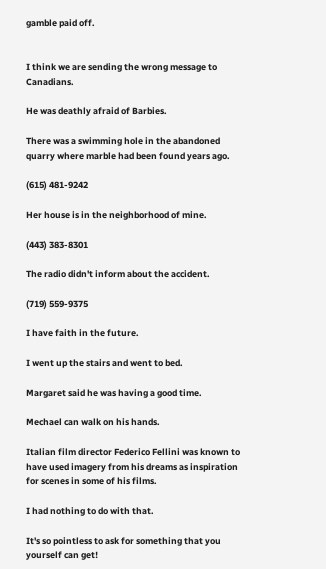gamble paid off.


I think we are sending the wrong message to Canadians.

He was deathly afraid of Barbies.

There was a swimming hole in the abandoned quarry where marble had been found years ago.

(615) 481-9242

Her house is in the neighborhood of mine.

(443) 383-8301

The radio didn't inform about the accident.

(719) 559-9375

I have faith in the future.

I went up the stairs and went to bed.

Margaret said he was having a good time.

Mechael can walk on his hands.

Italian film director Federico Fellini was known to have used imagery from his dreams as inspiration for scenes in some of his films.

I had nothing to do with that.

It's so pointless to ask for something that you yourself can get!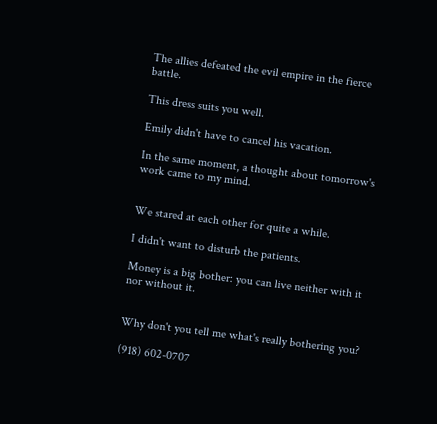The allies defeated the evil empire in the fierce battle.

This dress suits you well.

Emily didn't have to cancel his vacation.

In the same moment, a thought about tomorrow's work came to my mind.


We stared at each other for quite a while.

I didn't want to disturb the patients.

Money is a big bother: you can live neither with it nor without it.


Why don't you tell me what's really bothering you?

(918) 602-0707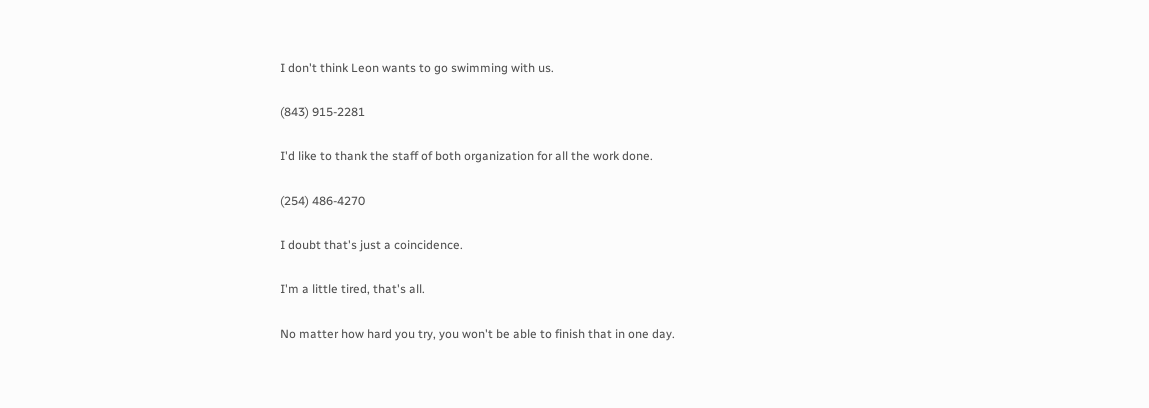I don't think Leon wants to go swimming with us.

(843) 915-2281

I'd like to thank the staff of both organization for all the work done.

(254) 486-4270

I doubt that's just a coincidence.

I'm a little tired, that's all.

No matter how hard you try, you won't be able to finish that in one day.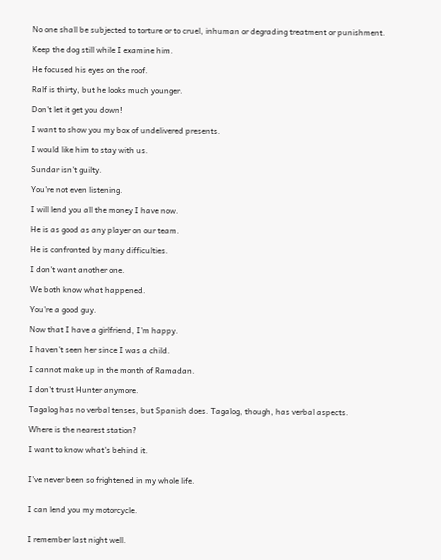No one shall be subjected to torture or to cruel, inhuman or degrading treatment or punishment.

Keep the dog still while I examine him.

He focused his eyes on the roof.

Ralf is thirty, but he looks much younger.

Don't let it get you down!

I want to show you my box of undelivered presents.

I would like him to stay with us.

Sundar isn't guilty.

You're not even listening.

I will lend you all the money I have now.

He is as good as any player on our team.

He is confronted by many difficulties.

I don't want another one.

We both know what happened.

You're a good guy.

Now that I have a girlfriend, I'm happy.

I haven't seen her since I was a child.

I cannot make up in the month of Ramadan.

I don't trust Hunter anymore.

Tagalog has no verbal tenses, but Spanish does. Tagalog, though, has verbal aspects.

Where is the nearest station?

I want to know what's behind it.


I've never been so frightened in my whole life.


I can lend you my motorcycle.


I remember last night well.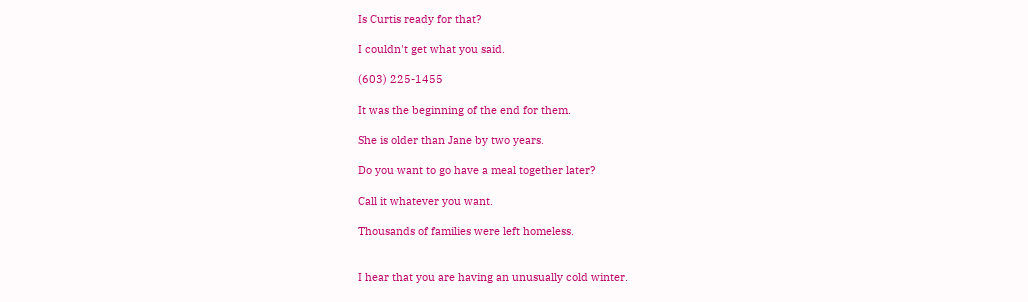Is Curtis ready for that?

I couldn't get what you said.

(603) 225-1455

It was the beginning of the end for them.

She is older than Jane by two years.

Do you want to go have a meal together later?

Call it whatever you want.

Thousands of families were left homeless.


I hear that you are having an unusually cold winter.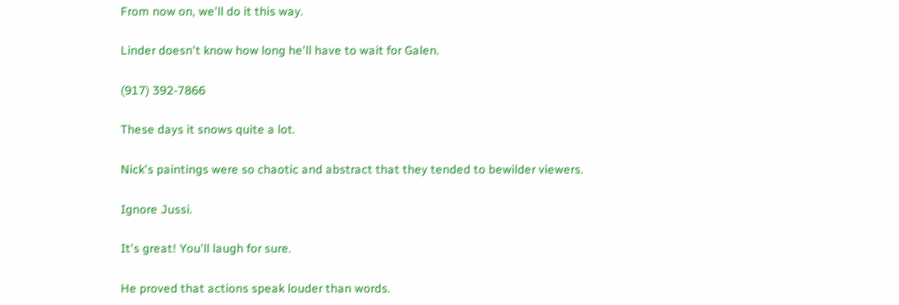From now on, we'll do it this way.

Linder doesn't know how long he'll have to wait for Galen.

(917) 392-7866

These days it snows quite a lot.

Nick's paintings were so chaotic and abstract that they tended to bewilder viewers.

Ignore Jussi.

It's great! You'll laugh for sure.

He proved that actions speak louder than words.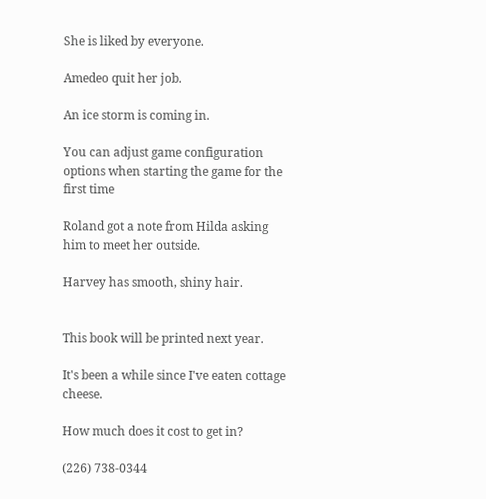She is liked by everyone.

Amedeo quit her job.

An ice storm is coming in.

You can adjust game configuration options when starting the game for the first time

Roland got a note from Hilda asking him to meet her outside.

Harvey has smooth, shiny hair.


This book will be printed next year.

It's been a while since I've eaten cottage cheese.

How much does it cost to get in?

(226) 738-0344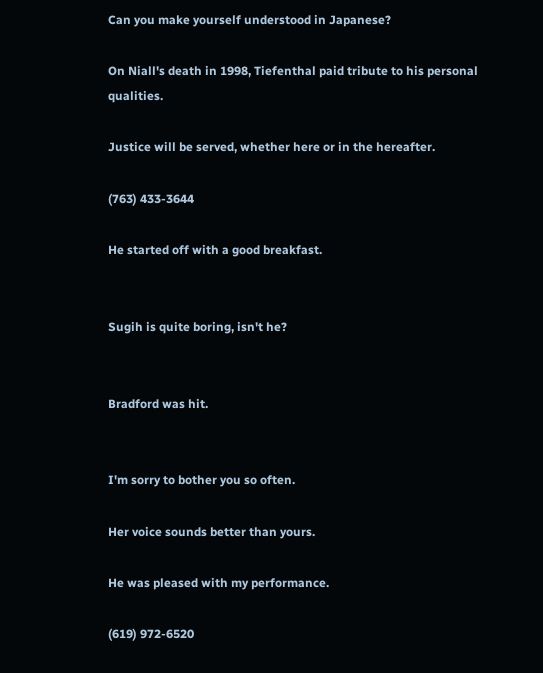Can you make yourself understood in Japanese?

On Niall's death in 1998, Tiefenthal paid tribute to his personal qualities.

Justice will be served, whether here or in the hereafter.

(763) 433-3644

He started off with a good breakfast.


Sugih is quite boring, isn't he?


Bradford was hit.


I'm sorry to bother you so often.

Her voice sounds better than yours.

He was pleased with my performance.

(619) 972-6520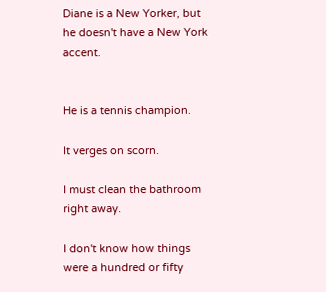Diane is a New Yorker, but he doesn't have a New York accent.


He is a tennis champion.

It verges on scorn.

I must clean the bathroom right away.

I don't know how things were a hundred or fifty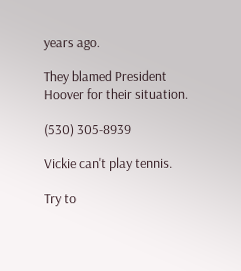years ago.

They blamed President Hoover for their situation.

(530) 305-8939

Vickie can't play tennis.

Try to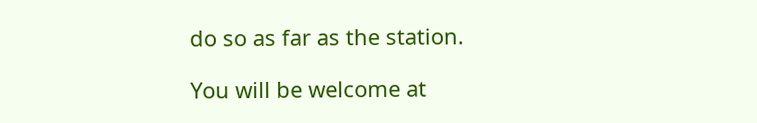do so as far as the station.

You will be welcome at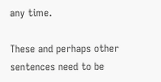any time.

These and perhaps other sentences need to be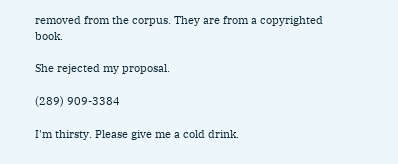removed from the corpus. They are from a copyrighted book.

She rejected my proposal.

(289) 909-3384

I'm thirsty. Please give me a cold drink.